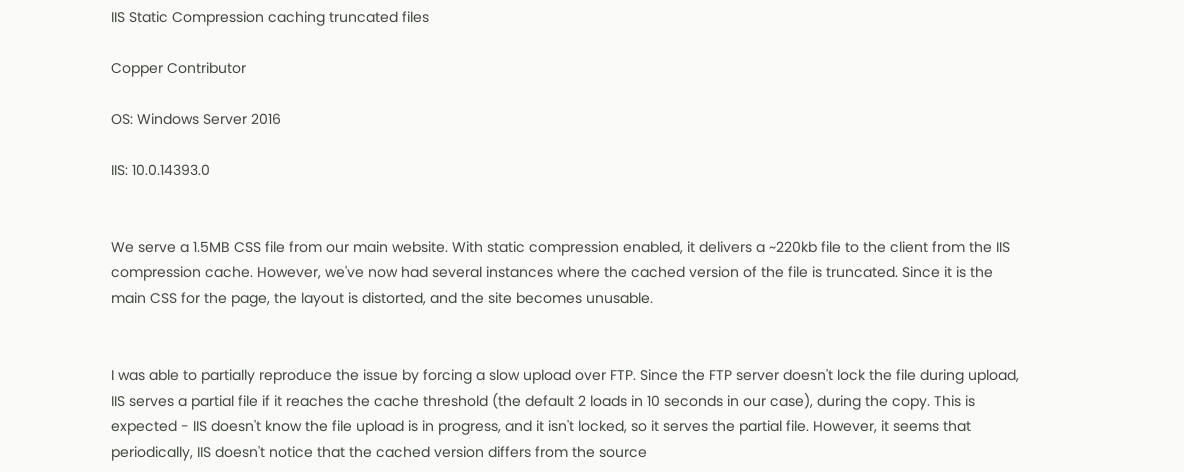IIS Static Compression caching truncated files

Copper Contributor

OS: Windows Server 2016

IIS: 10.0.14393.0


We serve a 1.5MB CSS file from our main website. With static compression enabled, it delivers a ~220kb file to the client from the IIS compression cache. However, we've now had several instances where the cached version of the file is truncated. Since it is the main CSS for the page, the layout is distorted, and the site becomes unusable.


I was able to partially reproduce the issue by forcing a slow upload over FTP. Since the FTP server doesn't lock the file during upload, IIS serves a partial file if it reaches the cache threshold (the default 2 loads in 10 seconds in our case), during the copy. This is expected - IIS doesn't know the file upload is in progress, and it isn't locked, so it serves the partial file. However, it seems that periodically, IIS doesn't notice that the cached version differs from the source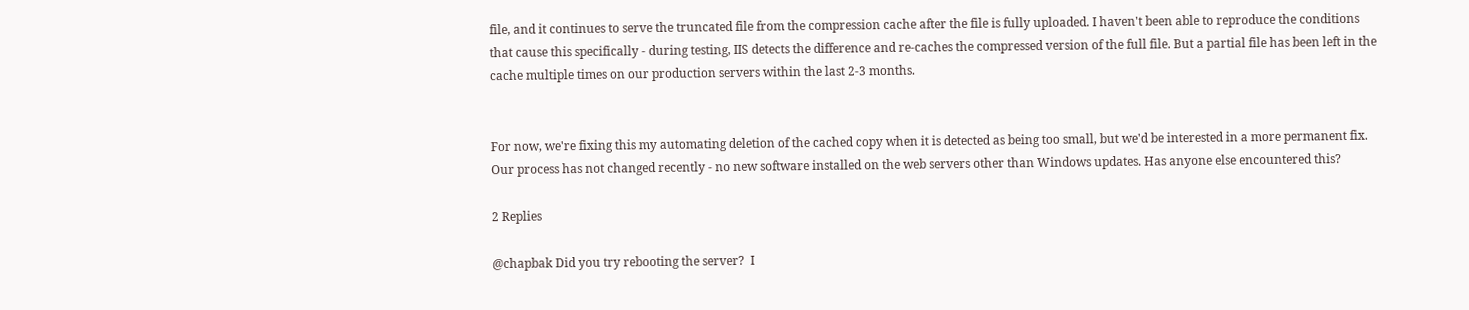file, and it continues to serve the truncated file from the compression cache after the file is fully uploaded. I haven't been able to reproduce the conditions that cause this specifically - during testing, IIS detects the difference and re-caches the compressed version of the full file. But a partial file has been left in the cache multiple times on our production servers within the last 2-3 months.


For now, we're fixing this my automating deletion of the cached copy when it is detected as being too small, but we'd be interested in a more permanent fix. Our process has not changed recently - no new software installed on the web servers other than Windows updates. Has anyone else encountered this?

2 Replies

@chapbak Did you try rebooting the server?  I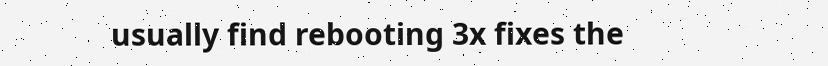usually find rebooting 3x fixes the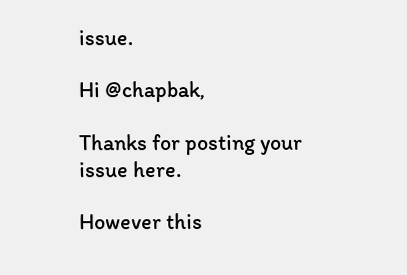issue.

Hi @chapbak,

Thanks for posting your issue here.

However this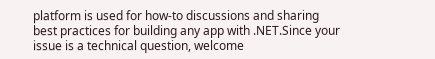platform is used for how-to discussions and sharing best practices for building any app with .NET.Since your issue is a technical question, welcome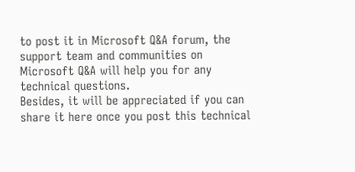to post it in Microsoft Q&A forum, the support team and communities on Microsoft Q&A will help you for any technical questions.
Besides, it will be appreciated if you can share it here once you post this technical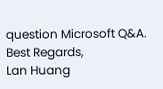question Microsoft Q&A.
Best Regards,
Lan Huang